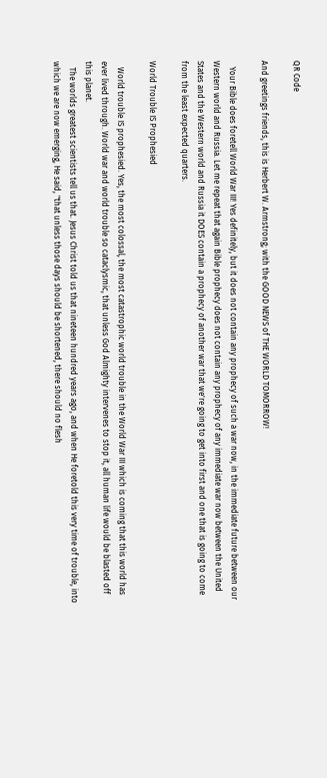QR Code

And greetings friends, this is Herbert W. Armstrong; with the GOOD NEWS of THE WORLD TOMORROW!

   Your Bible does foretell World War III! Yes definitely, but it does not contain any prophecy of such a war now, in the immediate future between our Western world and Russia. Let me repeat that again Bible prophecy does not contain any prophecy of any immediate war now between the United States and the Western world and Russia it DOES contain a prophecy of another war that we're going to get into first and one that is going to come from the least expected quarters.

World Trouble IS Prophesied

   World trouble IS prophesied. Yes, the most colossal, the most catastrophic world trouble in the World War III which is coming that this world has ever lived through. World war and world trouble so cataclysmic, that unless God Almighty intervenes to stop it, all human life would be blasted off this planet.
   The worlds greatest scientists tell us that. Jesus Christ told us that nineteen hundred years ago, and when He foretold this very time of trouble, into which we are now emerging, He said, "that unless those days should be shortened, there should no flesh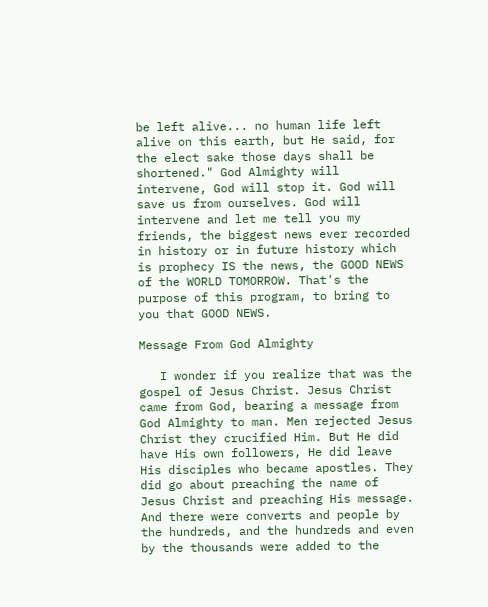be left alive... no human life left alive on this earth, but He said, for the elect sake those days shall be shortened." God Almighty will intervene, God will stop it. God will save us from ourselves. God will intervene and let me tell you my friends, the biggest news ever recorded in history or in future history which is prophecy IS the news, the GOOD NEWS of the WORLD TOMORROW. That's the purpose of this program, to bring to you that GOOD NEWS.

Message From God Almighty

   I wonder if you realize that was the gospel of Jesus Christ. Jesus Christ came from God, bearing a message from God Almighty to man. Men rejected Jesus Christ they crucified Him. But He did have His own followers, He did leave His disciples who became apostles. They did go about preaching the name of Jesus Christ and preaching His message. And there were converts and people by the hundreds, and the hundreds and even by the thousands were added to the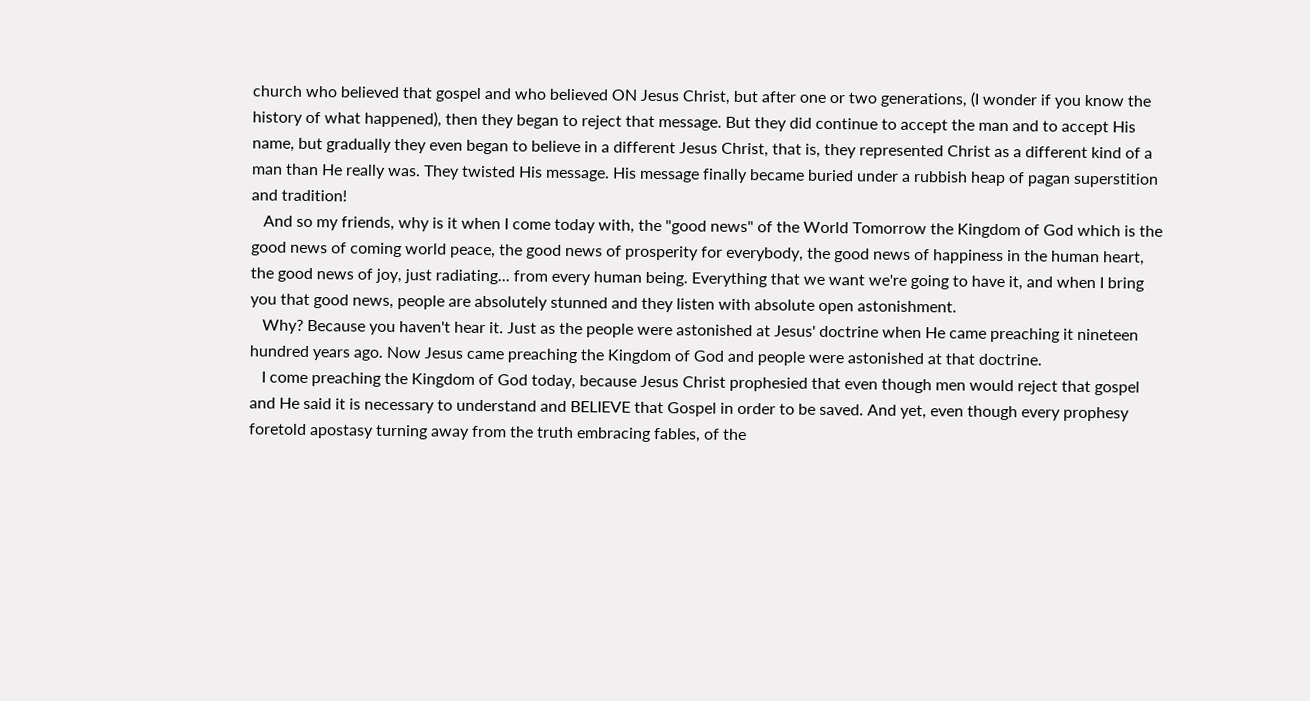church who believed that gospel and who believed ON Jesus Christ, but after one or two generations, (I wonder if you know the history of what happened), then they began to reject that message. But they did continue to accept the man and to accept His name, but gradually they even began to believe in a different Jesus Christ, that is, they represented Christ as a different kind of a man than He really was. They twisted His message. His message finally became buried under a rubbish heap of pagan superstition and tradition!
   And so my friends, why is it when I come today with, the "good news" of the World Tomorrow the Kingdom of God which is the good news of coming world peace, the good news of prosperity for everybody, the good news of happiness in the human heart, the good news of joy, just radiating... from every human being. Everything that we want we're going to have it, and when I bring you that good news, people are absolutely stunned and they listen with absolute open astonishment.
   Why? Because you haven't hear it. Just as the people were astonished at Jesus' doctrine when He came preaching it nineteen hundred years ago. Now Jesus came preaching the Kingdom of God and people were astonished at that doctrine.
   I come preaching the Kingdom of God today, because Jesus Christ prophesied that even though men would reject that gospel and He said it is necessary to understand and BELIEVE that Gospel in order to be saved. And yet, even though every prophesy foretold apostasy turning away from the truth embracing fables, of the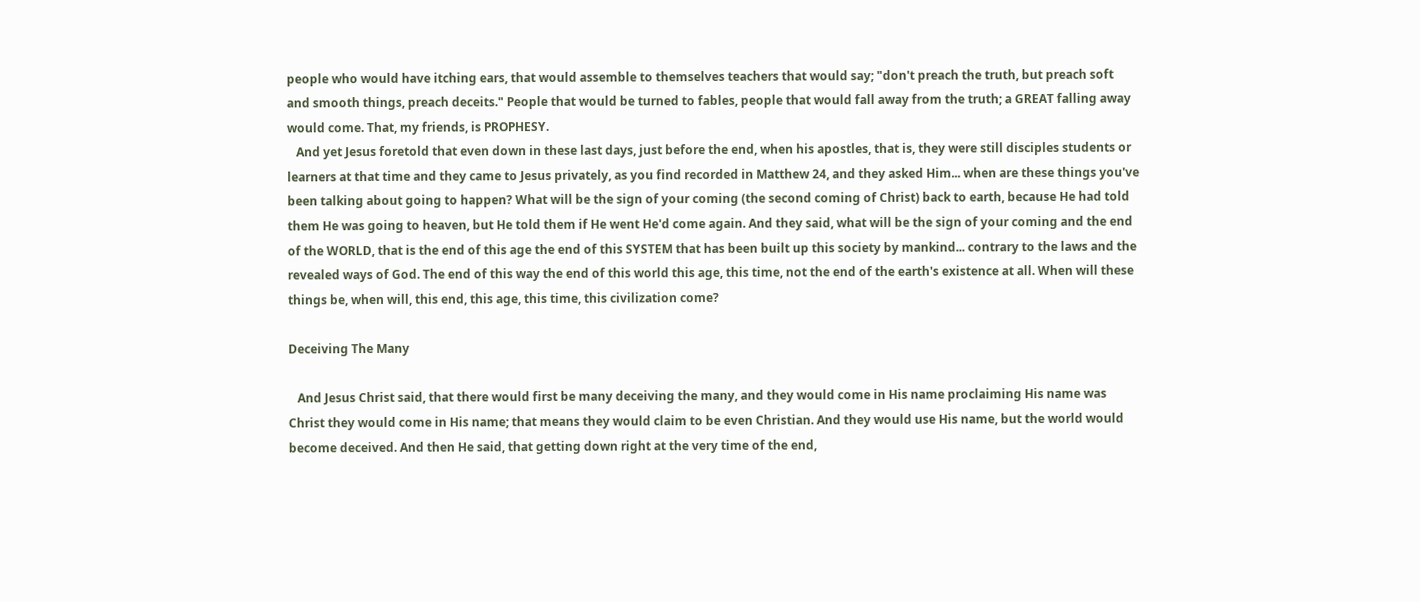people who would have itching ears, that would assemble to themselves teachers that would say; "don't preach the truth, but preach soft and smooth things, preach deceits." People that would be turned to fables, people that would fall away from the truth; a GREAT falling away would come. That, my friends, is PROPHESY.
   And yet Jesus foretold that even down in these last days, just before the end, when his apostles, that is, they were still disciples students or learners at that time and they came to Jesus privately, as you find recorded in Matthew 24, and they asked Him... when are these things you've been talking about going to happen? What will be the sign of your coming (the second coming of Christ) back to earth, because He had told them He was going to heaven, but He told them if He went He'd come again. And they said, what will be the sign of your coming and the end of the WORLD, that is the end of this age the end of this SYSTEM that has been built up this society by mankind... contrary to the laws and the revealed ways of God. The end of this way the end of this world this age, this time, not the end of the earth's existence at all. When will these things be, when will, this end, this age, this time, this civilization come?

Deceiving The Many

   And Jesus Christ said, that there would first be many deceiving the many, and they would come in His name proclaiming His name was Christ they would come in His name; that means they would claim to be even Christian. And they would use His name, but the world would become deceived. And then He said, that getting down right at the very time of the end,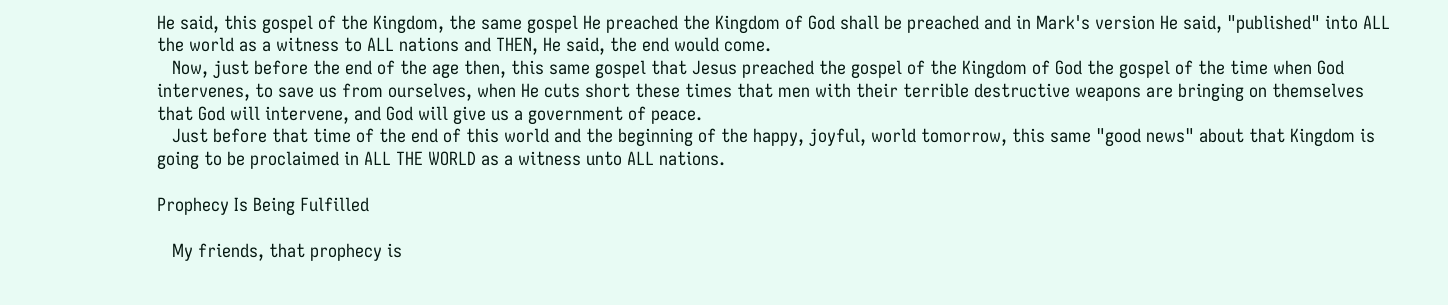He said, this gospel of the Kingdom, the same gospel He preached the Kingdom of God shall be preached and in Mark's version He said, "published" into ALL the world as a witness to ALL nations and THEN, He said, the end would come.
   Now, just before the end of the age then, this same gospel that Jesus preached the gospel of the Kingdom of God the gospel of the time when God intervenes, to save us from ourselves, when He cuts short these times that men with their terrible destructive weapons are bringing on themselves that God will intervene, and God will give us a government of peace.
   Just before that time of the end of this world and the beginning of the happy, joyful, world tomorrow, this same "good news" about that Kingdom is going to be proclaimed in ALL THE WORLD as a witness unto ALL nations.

Prophecy Is Being Fulfilled

   My friends, that prophecy is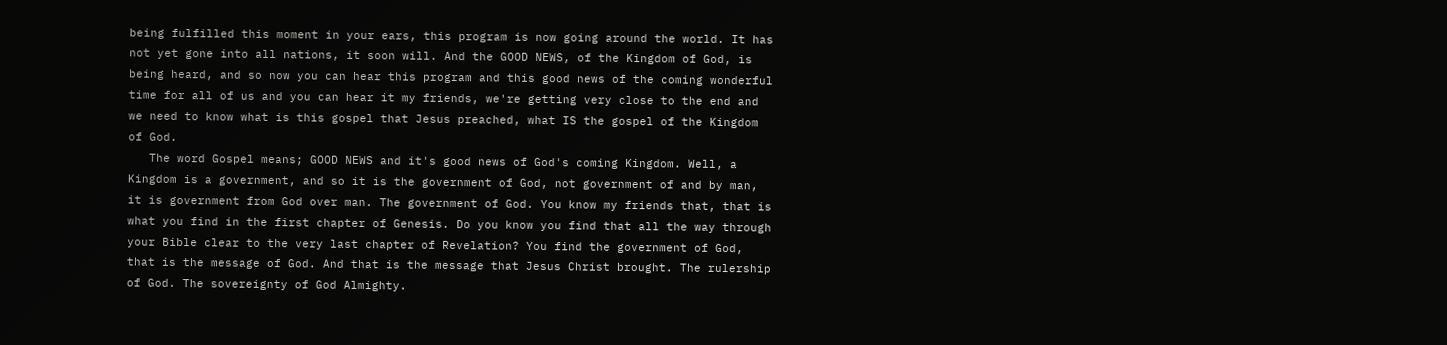being fulfilled this moment in your ears, this program is now going around the world. It has not yet gone into all nations, it soon will. And the GOOD NEWS, of the Kingdom of God, is being heard, and so now you can hear this program and this good news of the coming wonderful time for all of us and you can hear it my friends, we're getting very close to the end and we need to know what is this gospel that Jesus preached, what IS the gospel of the Kingdom of God.
   The word Gospel means; GOOD NEWS and it's good news of God's coming Kingdom. Well, a Kingdom is a government, and so it is the government of God, not government of and by man, it is government from God over man. The government of God. You know my friends that, that is what you find in the first chapter of Genesis. Do you know you find that all the way through your Bible clear to the very last chapter of Revelation? You find the government of God, that is the message of God. And that is the message that Jesus Christ brought. The rulership of God. The sovereignty of God Almighty.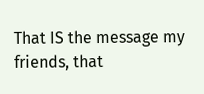That IS the message my friends, that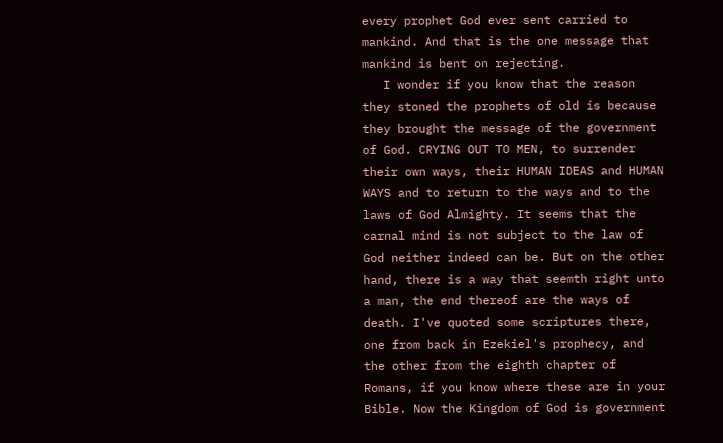every prophet God ever sent carried to mankind. And that is the one message that mankind is bent on rejecting.
   I wonder if you know that the reason they stoned the prophets of old is because they brought the message of the government of God. CRYING OUT TO MEN, to surrender their own ways, their HUMAN IDEAS and HUMAN WAYS and to return to the ways and to the laws of God Almighty. It seems that the carnal mind is not subject to the law of God neither indeed can be. But on the other hand, there is a way that seemth right unto a man, the end thereof are the ways of death. I've quoted some scriptures there, one from back in Ezekiel's prophecy, and the other from the eighth chapter of Romans, if you know where these are in your Bible. Now the Kingdom of God is government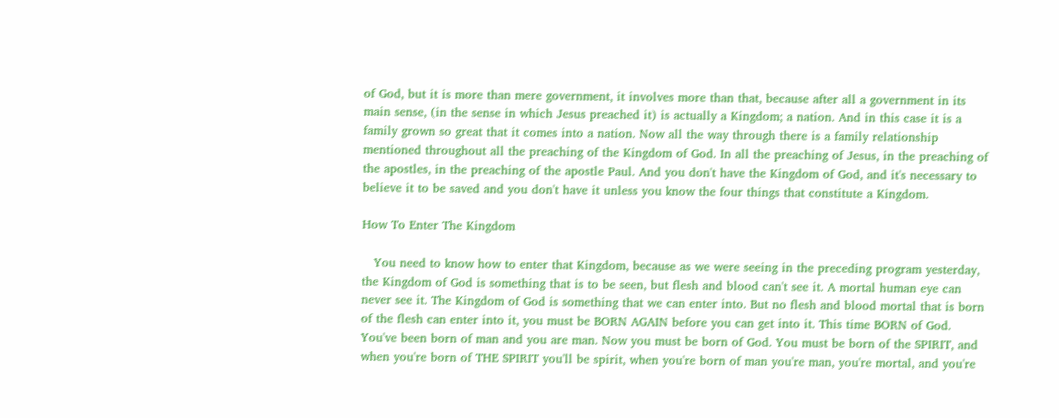of God, but it is more than mere government, it involves more than that, because after all a government in its main sense, (in the sense in which Jesus preached it) is actually a Kingdom; a nation. And in this case it is a family grown so great that it comes into a nation. Now all the way through there is a family relationship mentioned throughout all the preaching of the Kingdom of God. In all the preaching of Jesus, in the preaching of the apostles, in the preaching of the apostle Paul. And you don't have the Kingdom of God, and it's necessary to believe it to be saved and you don't have it unless you know the four things that constitute a Kingdom.

How To Enter The Kingdom

   You need to know how to enter that Kingdom, because as we were seeing in the preceding program yesterday, the Kingdom of God is something that is to be seen, but flesh and blood can't see it. A mortal human eye can never see it. The Kingdom of God is something that we can enter into. But no flesh and blood mortal that is born of the flesh can enter into it, you must be BORN AGAIN before you can get into it. This time BORN of God. You've been born of man and you are man. Now you must be born of God. You must be born of the SPIRIT, and when you're born of THE SPIRIT you'll be spirit, when you're born of man you're man, you're mortal, and you're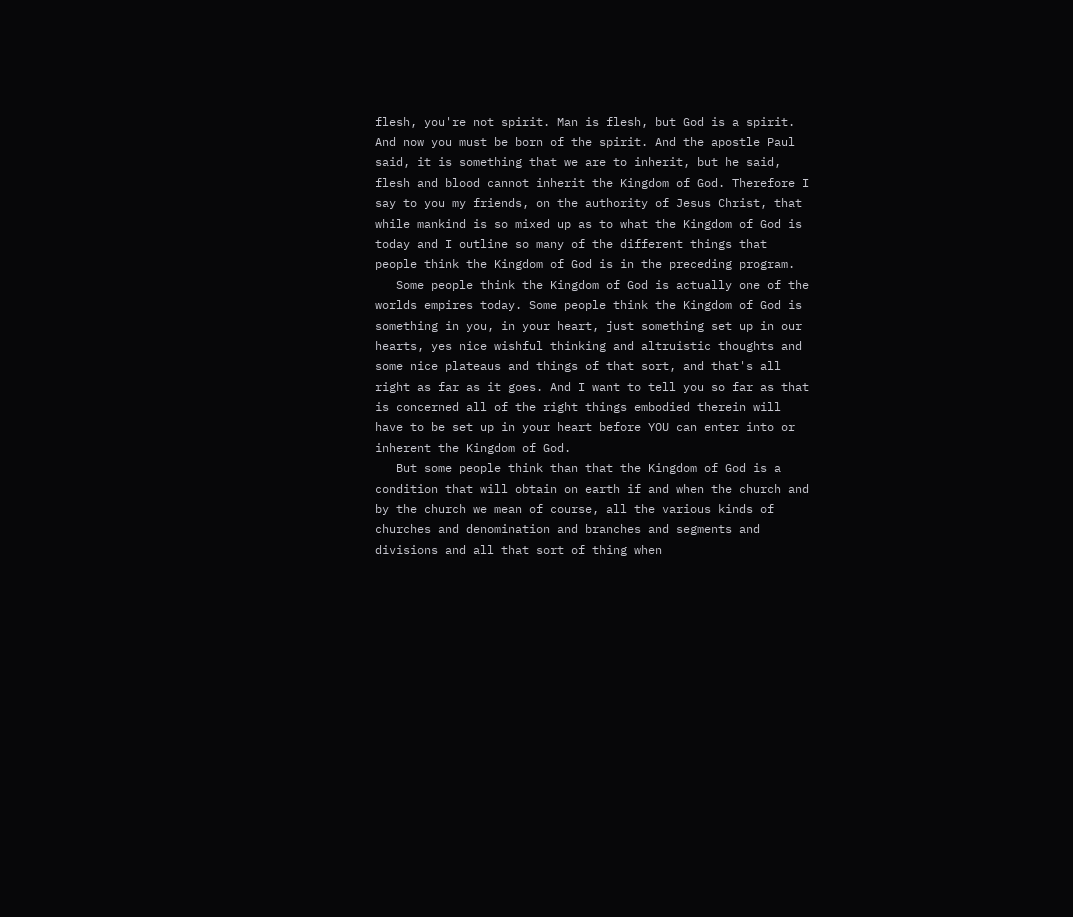flesh, you're not spirit. Man is flesh, but God is a spirit. And now you must be born of the spirit. And the apostle Paul said, it is something that we are to inherit, but he said, flesh and blood cannot inherit the Kingdom of God. Therefore I say to you my friends, on the authority of Jesus Christ, that while mankind is so mixed up as to what the Kingdom of God is today and I outline so many of the different things that people think the Kingdom of God is in the preceding program.
   Some people think the Kingdom of God is actually one of the worlds empires today. Some people think the Kingdom of God is something in you, in your heart, just something set up in our hearts, yes nice wishful thinking and altruistic thoughts and some nice plateaus and things of that sort, and that's all right as far as it goes. And I want to tell you so far as that is concerned all of the right things embodied therein will have to be set up in your heart before YOU can enter into or inherent the Kingdom of God.
   But some people think than that the Kingdom of God is a condition that will obtain on earth if and when the church and by the church we mean of course, all the various kinds of churches and denomination and branches and segments and divisions and all that sort of thing when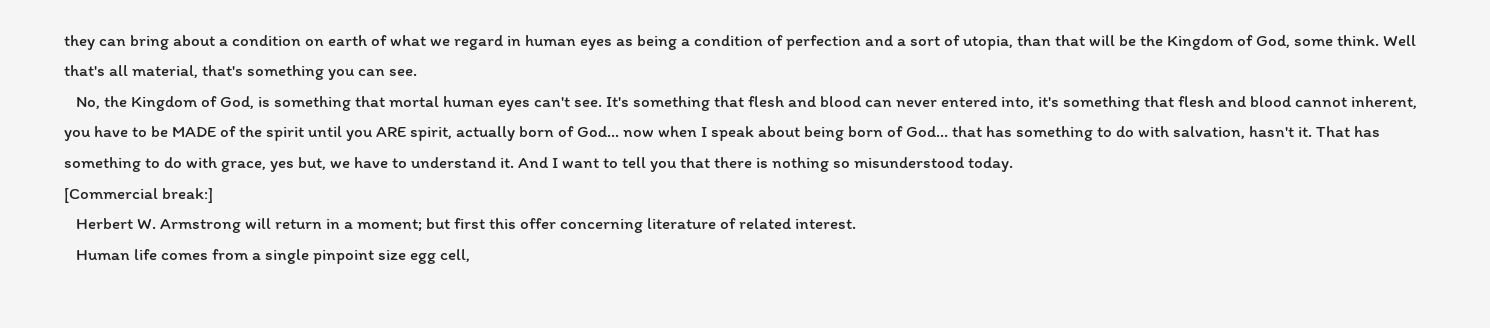they can bring about a condition on earth of what we regard in human eyes as being a condition of perfection and a sort of utopia, than that will be the Kingdom of God, some think. Well that's all material, that's something you can see.
   No, the Kingdom of God, is something that mortal human eyes can't see. It's something that flesh and blood can never entered into, it's something that flesh and blood cannot inherent, you have to be MADE of the spirit until you ARE spirit, actually born of God... now when I speak about being born of God... that has something to do with salvation, hasn't it. That has something to do with grace, yes but, we have to understand it. And I want to tell you that there is nothing so misunderstood today.
[Commercial break:]
   Herbert W. Armstrong will return in a moment; but first this offer concerning literature of related interest.
   Human life comes from a single pinpoint size egg cell,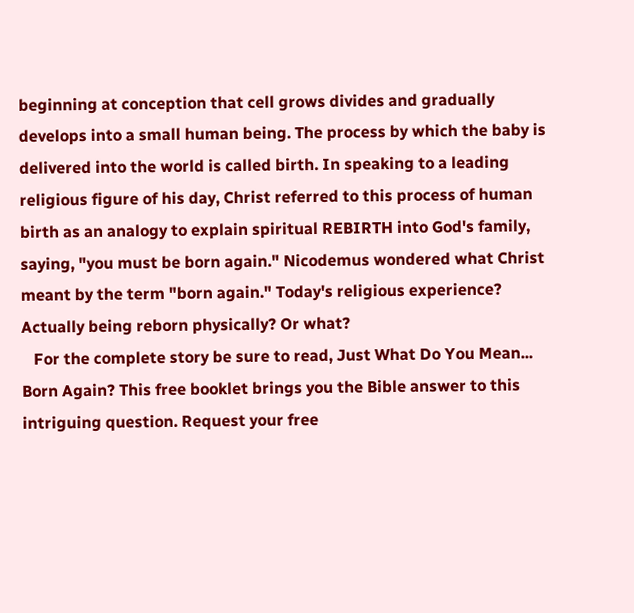beginning at conception that cell grows divides and gradually develops into a small human being. The process by which the baby is delivered into the world is called birth. In speaking to a leading religious figure of his day, Christ referred to this process of human birth as an analogy to explain spiritual REBIRTH into God's family, saying, "you must be born again." Nicodemus wondered what Christ meant by the term "born again." Today's religious experience? Actually being reborn physically? Or what?
   For the complete story be sure to read, Just What Do You Mean... Born Again? This free booklet brings you the Bible answer to this intriguing question. Request your free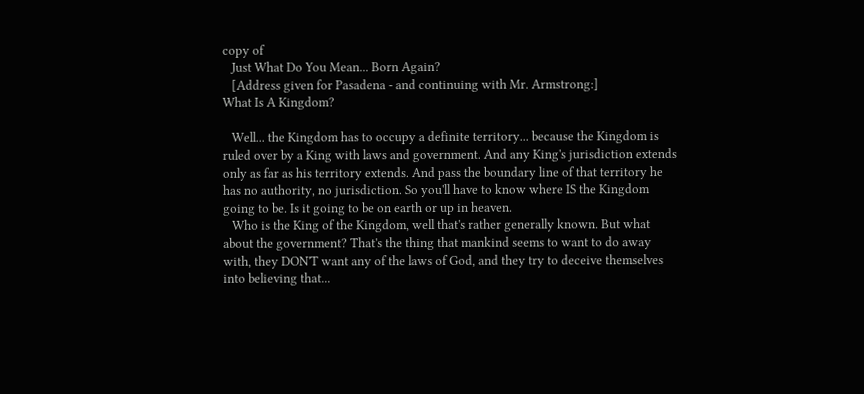copy of
   Just What Do You Mean... Born Again?
   [Address given for Pasadena - and continuing with Mr. Armstrong:]
What Is A Kingdom?

   Well... the Kingdom has to occupy a definite territory... because the Kingdom is ruled over by a King with laws and government. And any King's jurisdiction extends only as far as his territory extends. And pass the boundary line of that territory he has no authority, no jurisdiction. So you'll have to know where IS the Kingdom going to be. Is it going to be on earth or up in heaven.
   Who is the King of the Kingdom, well that's rather generally known. But what about the government? That's the thing that mankind seems to want to do away with, they DON'T want any of the laws of God, and they try to deceive themselves into believing that...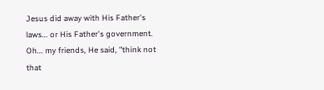Jesus did away with His Father's laws... or His Father's government. Oh... my friends, He said, "think not that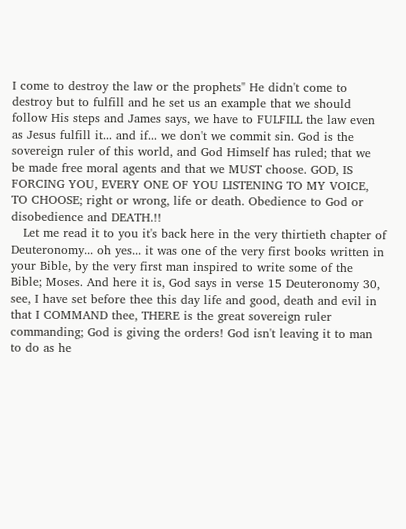I come to destroy the law or the prophets" He didn't come to destroy but to fulfill and he set us an example that we should follow His steps and James says, we have to FULFILL the law even as Jesus fulfill it... and if... we don't we commit sin. God is the sovereign ruler of this world, and God Himself has ruled; that we be made free moral agents and that we MUST choose. GOD, IS FORCING YOU, EVERY ONE OF YOU LISTENING TO MY VOICE, TO CHOOSE; right or wrong, life or death. Obedience to God or disobedience and DEATH.!!
   Let me read it to you it's back here in the very thirtieth chapter of Deuteronomy... oh yes... it was one of the very first books written in your Bible, by the very first man inspired to write some of the Bible; Moses. And here it is, God says in verse 15 Deuteronomy 30, see, I have set before thee this day life and good, death and evil in that I COMMAND thee, THERE is the great sovereign ruler commanding; God is giving the orders! God isn't leaving it to man to do as he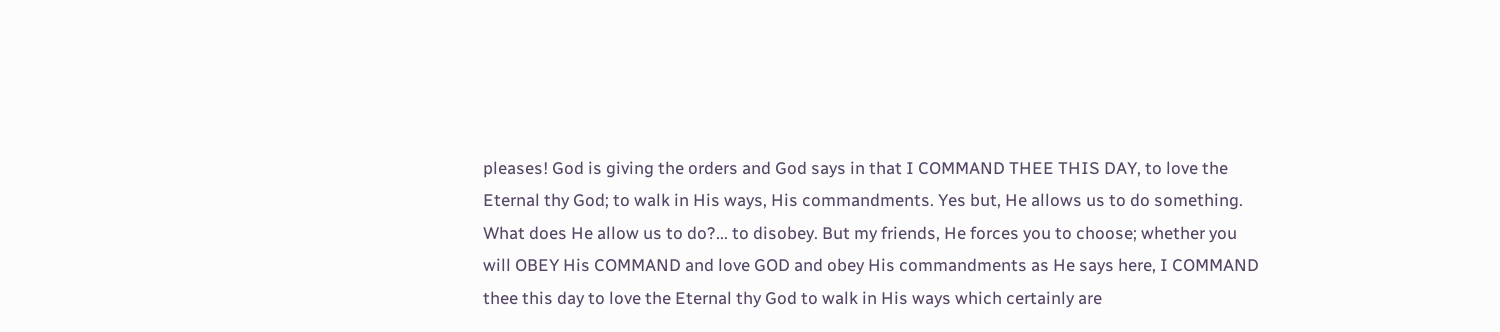pleases! God is giving the orders and God says in that I COMMAND THEE THIS DAY, to love the Eternal thy God; to walk in His ways, His commandments. Yes but, He allows us to do something. What does He allow us to do?... to disobey. But my friends, He forces you to choose; whether you will OBEY His COMMAND and love GOD and obey His commandments as He says here, I COMMAND thee this day to love the Eternal thy God to walk in His ways which certainly are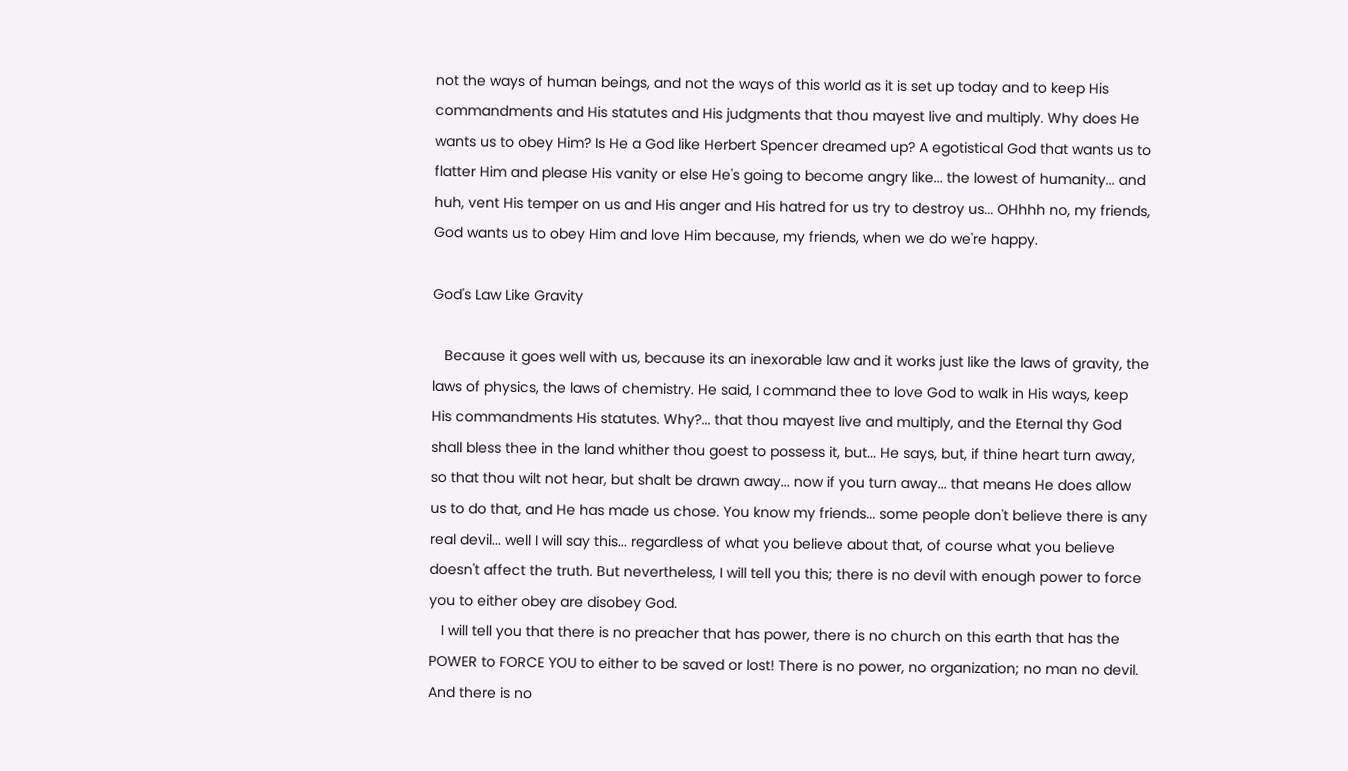not the ways of human beings, and not the ways of this world as it is set up today and to keep His commandments and His statutes and His judgments that thou mayest live and multiply. Why does He wants us to obey Him? Is He a God like Herbert Spencer dreamed up? A egotistical God that wants us to flatter Him and please His vanity or else He's going to become angry like... the lowest of humanity... and huh, vent His temper on us and His anger and His hatred for us try to destroy us... OHhhh no, my friends, God wants us to obey Him and love Him because, my friends, when we do we're happy.

God's Law Like Gravity

   Because it goes well with us, because its an inexorable law and it works just like the laws of gravity, the laws of physics, the laws of chemistry. He said, I command thee to love God to walk in His ways, keep His commandments His statutes. Why?... that thou mayest live and multiply, and the Eternal thy God shall bless thee in the land whither thou goest to possess it, but... He says, but, if thine heart turn away, so that thou wilt not hear, but shalt be drawn away... now if you turn away... that means He does allow us to do that, and He has made us chose. You know my friends... some people don't believe there is any real devil... well I will say this... regardless of what you believe about that, of course what you believe doesn't affect the truth. But nevertheless, I will tell you this; there is no devil with enough power to force you to either obey are disobey God.
   I will tell you that there is no preacher that has power, there is no church on this earth that has the POWER to FORCE YOU to either to be saved or lost! There is no power, no organization; no man no devil. And there is no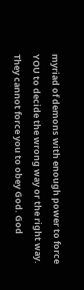myriad of demons with enough power to force YOU to decide the wrong way or the right way. They cannot force you to obey God. God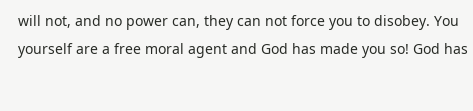will not, and no power can, they can not force you to disobey. You yourself are a free moral agent and God has made you so! God has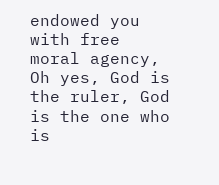endowed you with free moral agency, Oh yes, God is the ruler, God is the one who is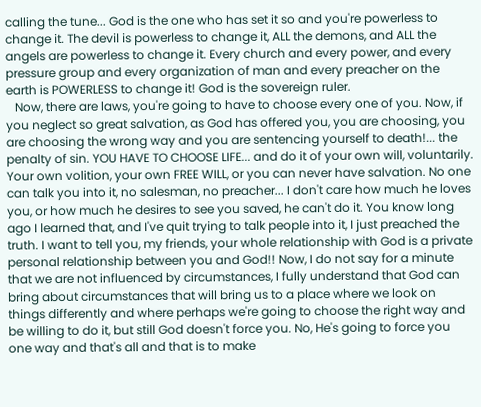calling the tune... God is the one who has set it so and you're powerless to change it. The devil is powerless to change it, ALL the demons, and ALL the angels are powerless to change it. Every church and every power, and every pressure group and every organization of man and every preacher on the earth is POWERLESS to change it! God is the sovereign ruler.
   Now, there are laws, you're going to have to choose every one of you. Now, if you neglect so great salvation, as God has offered you, you are choosing, you are choosing the wrong way and you are sentencing yourself to death!... the penalty of sin. YOU HAVE TO CHOOSE LIFE... and do it of your own will, voluntarily. Your own volition, your own FREE WILL, or you can never have salvation. No one can talk you into it, no salesman, no preacher... I don't care how much he loves you, or how much he desires to see you saved, he can't do it. You know long ago I learned that, and I've quit trying to talk people into it, I just preached the truth. I want to tell you, my friends, your whole relationship with God is a private personal relationship between you and God!! Now, I do not say for a minute that we are not influenced by circumstances, I fully understand that God can bring about circumstances that will bring us to a place where we look on things differently and where perhaps we're going to choose the right way and be willing to do it, but still God doesn't force you. No, He's going to force you one way and that's all and that is to make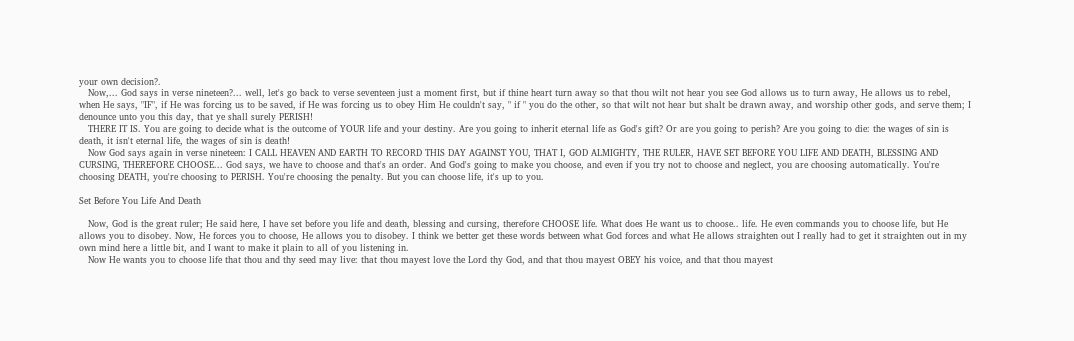your own decision?.
   Now,... God says in verse nineteen?... well, let's go back to verse seventeen just a moment first, but if thine heart turn away so that thou wilt not hear you see God allows us to turn away, He allows us to rebel, when He says, "IF", if He was forcing us to be saved, if He was forcing us to obey Him He couldn't say, " if " you do the other, so that wilt not hear but shalt be drawn away, and worship other gods, and serve them; I denounce unto you this day, that ye shall surely PERISH!
   THERE IT IS. You are going to decide what is the outcome of YOUR life and your destiny. Are you going to inherit eternal life as God's gift? Or are you going to perish? Are you going to die: the wages of sin is death, it isn't eternal life, the wages of sin is death!
   Now God says again in verse nineteen: I CALL HEAVEN AND EARTH TO RECORD THIS DAY AGAINST YOU, THAT I, GOD ALMIGHTY, THE RULER, HAVE SET BEFORE YOU LIFE AND DEATH, BLESSING AND CURSING, THEREFORE CHOOSE... God says, we have to choose and that's an order. And God's going to make you choose, and even if you try not to choose and neglect, you are choosing automatically. You're choosing DEATH, you're choosing to PERISH. You're choosing the penalty. But you can choose life, it's up to you.

Set Before You Life And Death

   Now, God is the great ruler; He said here, I have set before you life and death, blessing and cursing, therefore CHOOSE life. What does He want us to choose.. life. He even commands you to choose life, but He allows you to disobey. Now, He forces you to choose, He allows you to disobey. I think we better get these words between what God forces and what He allows straighten out I really had to get it straighten out in my own mind here a little bit, and I want to make it plain to all of you listening in.
   Now He wants you to choose life that thou and thy seed may live: that thou mayest love the Lord thy God, and that thou mayest OBEY his voice, and that thou mayest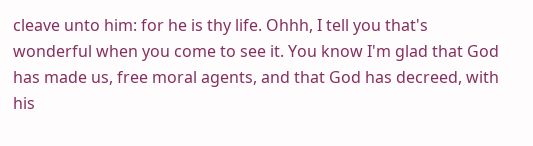cleave unto him: for he is thy life. Ohhh, I tell you that's wonderful when you come to see it. You know I'm glad that God has made us, free moral agents, and that God has decreed, with his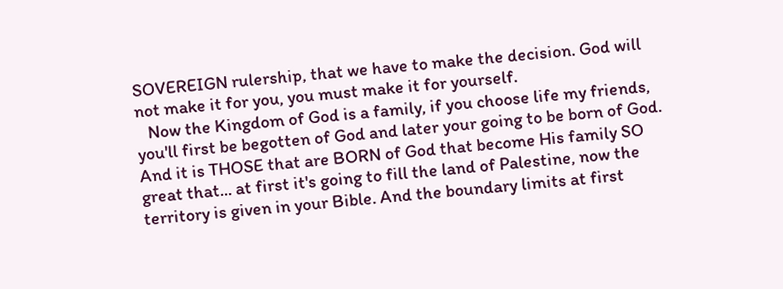SOVEREIGN rulership, that we have to make the decision. God will not make it for you, you must make it for yourself.
   Now the Kingdom of God is a family, if you choose life my friends, you'll first be begotten of God and later your going to be born of God. And it is THOSE that are BORN of God that become His family SO great that... at first it's going to fill the land of Palestine, now the territory is given in your Bible. And the boundary limits at first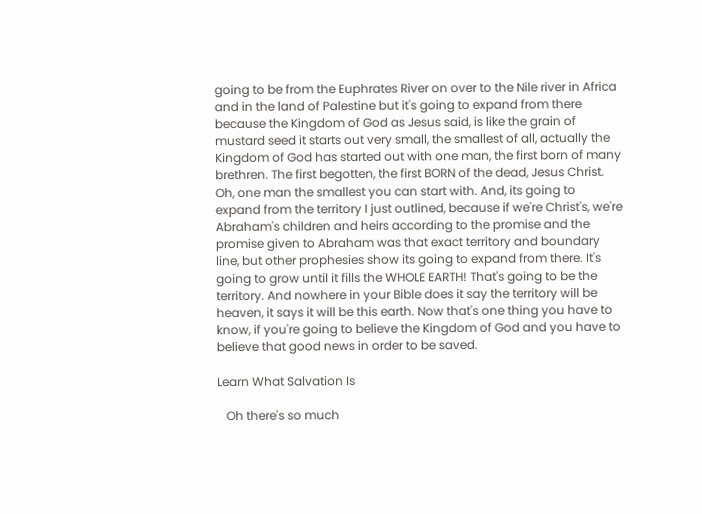going to be from the Euphrates River on over to the Nile river in Africa and in the land of Palestine but it's going to expand from there because the Kingdom of God as Jesus said, is like the grain of mustard seed it starts out very small, the smallest of all, actually the Kingdom of God has started out with one man, the first born of many brethren. The first begotten, the first BORN of the dead, Jesus Christ. Oh, one man the smallest you can start with. And, its going to expand from the territory I just outlined, because if we're Christ's, we're Abraham's children and heirs according to the promise and the promise given to Abraham was that exact territory and boundary line, but other prophesies show its going to expand from there. It's going to grow until it fills the WHOLE EARTH! That's going to be the territory. And nowhere in your Bible does it say the territory will be heaven, it says it will be this earth. Now that's one thing you have to know, if you're going to believe the Kingdom of God and you have to believe that good news in order to be saved.

Learn What Salvation Is

   Oh there's so much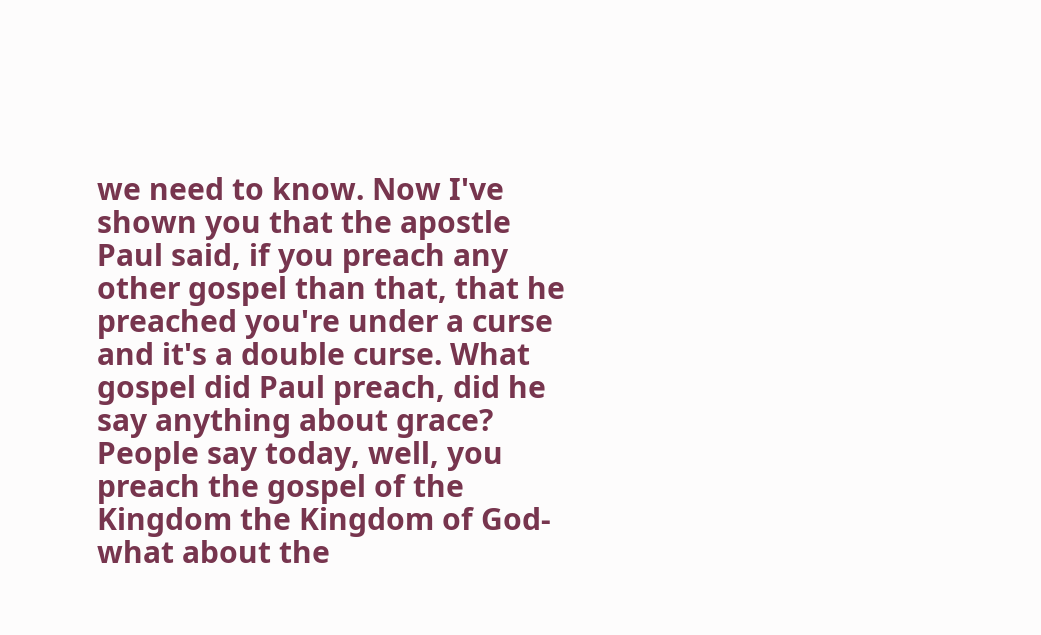we need to know. Now I've shown you that the apostle Paul said, if you preach any other gospel than that, that he preached you're under a curse and it's a double curse. What gospel did Paul preach, did he say anything about grace? People say today, well, you preach the gospel of the Kingdom the Kingdom of God-what about the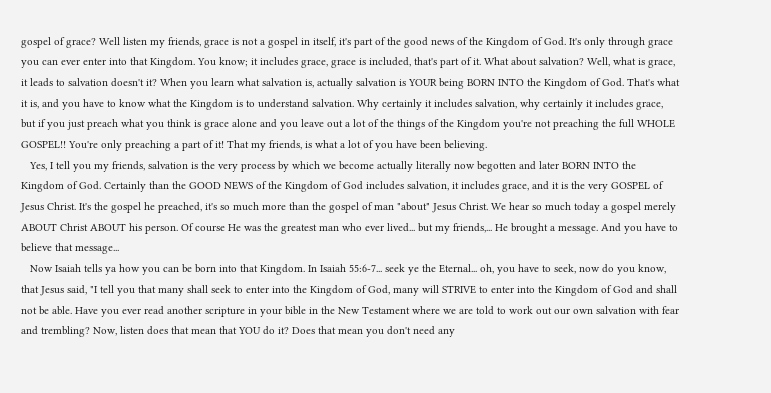gospel of grace? Well listen my friends, grace is not a gospel in itself, it's part of the good news of the Kingdom of God. It's only through grace you can ever enter into that Kingdom. You know; it includes grace, grace is included, that's part of it. What about salvation? Well, what is grace, it leads to salvation doesn't it? When you learn what salvation is, actually salvation is YOUR being BORN INTO the Kingdom of God. That's what it is, and you have to know what the Kingdom is to understand salvation. Why certainly it includes salvation, why certainly it includes grace, but if you just preach what you think is grace alone and you leave out a lot of the things of the Kingdom you're not preaching the full WHOLE GOSPEL!! You're only preaching a part of it! That my friends, is what a lot of you have been believing.
   Yes, I tell you my friends, salvation is the very process by which we become actually literally now begotten and later BORN INTO the Kingdom of God. Certainly than the GOOD NEWS of the Kingdom of God includes salvation, it includes grace, and it is the very GOSPEL of Jesus Christ. It's the gospel he preached, it's so much more than the gospel of man "about" Jesus Christ. We hear so much today a gospel merely ABOUT Christ ABOUT his person. Of course He was the greatest man who ever lived... but my friends,... He brought a message. And you have to believe that message...
   Now Isaiah tells ya how you can be born into that Kingdom. In Isaiah 55:6-7... seek ye the Eternal... oh, you have to seek, now do you know, that Jesus said, "I tell you that many shall seek to enter into the Kingdom of God, many will STRIVE to enter into the Kingdom of God and shall not be able. Have you ever read another scripture in your bible in the New Testament where we are told to work out our own salvation with fear and trembling? Now, listen does that mean that YOU do it? Does that mean you don't need any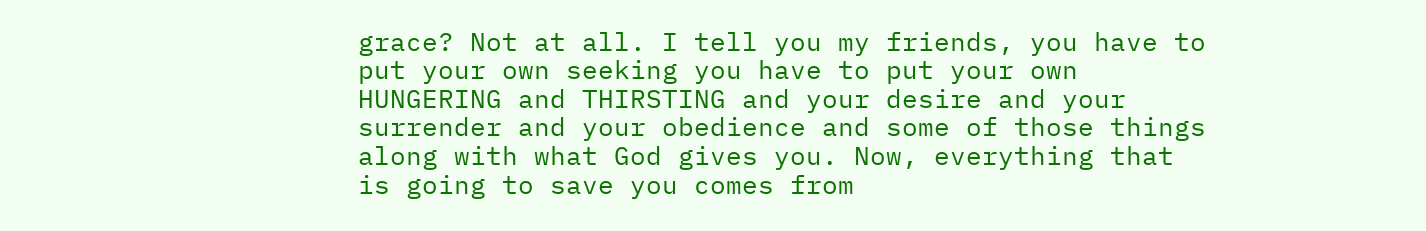grace? Not at all. I tell you my friends, you have to put your own seeking you have to put your own HUNGERING and THIRSTING and your desire and your surrender and your obedience and some of those things along with what God gives you. Now, everything that is going to save you comes from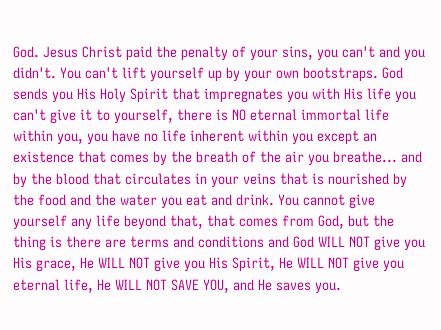God. Jesus Christ paid the penalty of your sins, you can't and you didn't. You can't lift yourself up by your own bootstraps. God sends you His Holy Spirit that impregnates you with His life you can't give it to yourself, there is NO eternal immortal life within you, you have no life inherent within you except an existence that comes by the breath of the air you breathe... and by the blood that circulates in your veins that is nourished by the food and the water you eat and drink. You cannot give yourself any life beyond that, that comes from God, but the thing is there are terms and conditions and God WILL NOT give you His grace, He WILL NOT give you His Spirit, He WILL NOT give you eternal life, He WILL NOT SAVE YOU, and He saves you.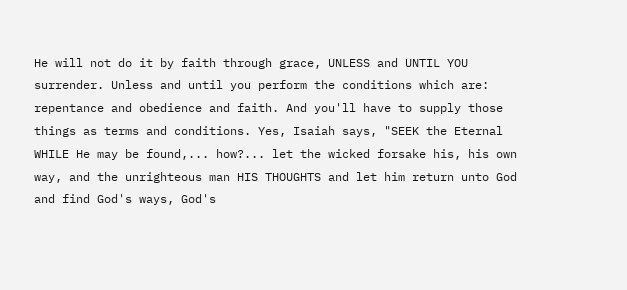He will not do it by faith through grace, UNLESS and UNTIL YOU surrender. Unless and until you perform the conditions which are: repentance and obedience and faith. And you'll have to supply those things as terms and conditions. Yes, Isaiah says, "SEEK the Eternal WHILE He may be found,... how?... let the wicked forsake his, his own way, and the unrighteous man HIS THOUGHTS and let him return unto God and find God's ways, God's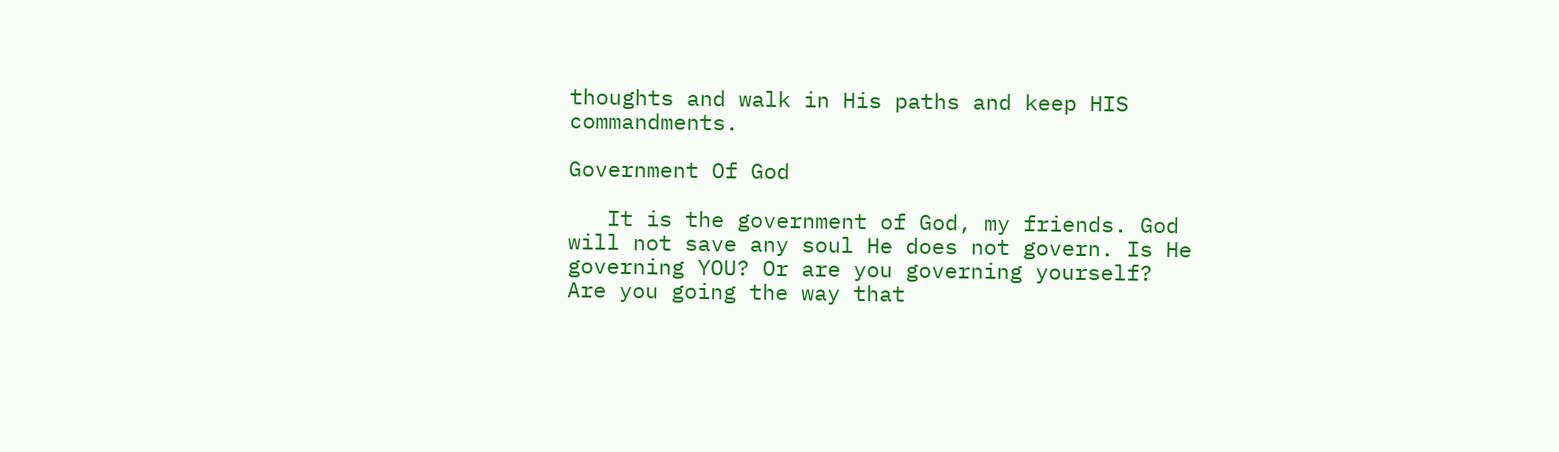thoughts and walk in His paths and keep HIS commandments.

Government Of God

   It is the government of God, my friends. God will not save any soul He does not govern. Is He governing YOU? Or are you governing yourself? Are you going the way that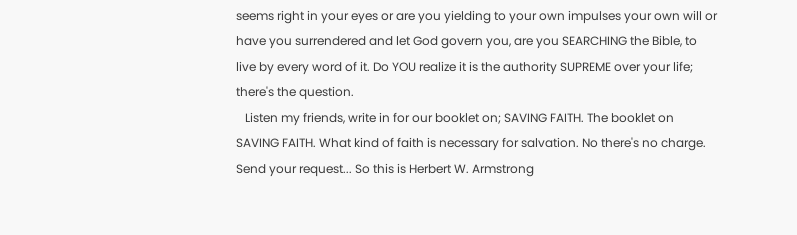seems right in your eyes or are you yielding to your own impulses your own will or have you surrendered and let God govern you, are you SEARCHING the Bible, to live by every word of it. Do YOU realize it is the authority SUPREME over your life; there's the question.
   Listen my friends, write in for our booklet on; SAVING FAITH. The booklet on SAVING FAITH. What kind of faith is necessary for salvation. No there's no charge. Send your request... So this is Herbert W. Armstrong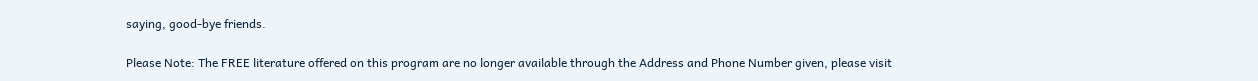saying, good-bye friends.

Please Note: The FREE literature offered on this program are no longer available through the Address and Phone Number given, please visit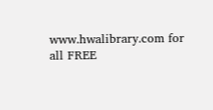www.hwalibrary.com for all FREE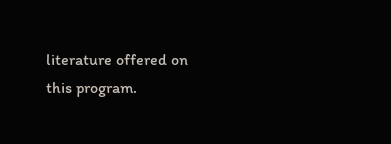literature offered on this program.